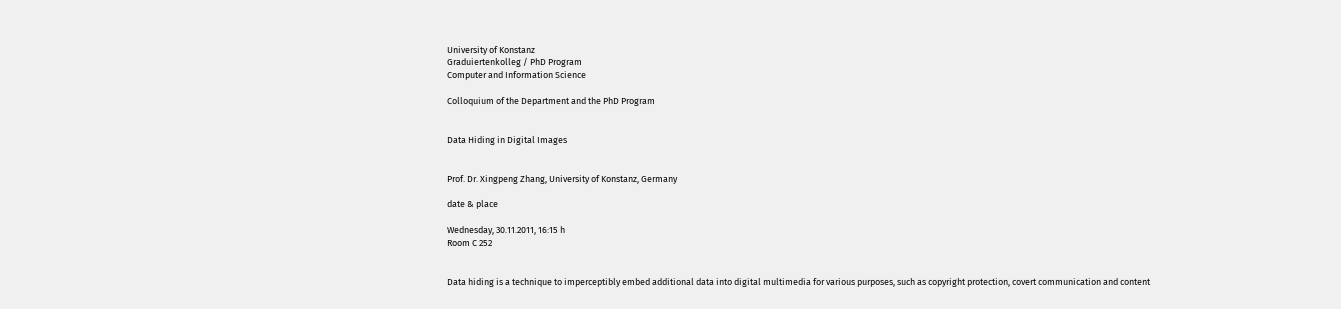University of Konstanz
Graduiertenkolleg / PhD Program
Computer and Information Science

Colloquium of the Department and the PhD Program


Data Hiding in Digital Images


Prof. Dr. Xingpeng Zhang, University of Konstanz, Germany

date & place

Wednesday, 30.11.2011, 16:15 h
Room C 252


Data hiding is a technique to imperceptibly embed additional data into digital multimedia for various purposes, such as copyright protection, covert communication and content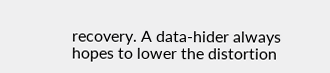recovery. A data-hider always hopes to lower the distortion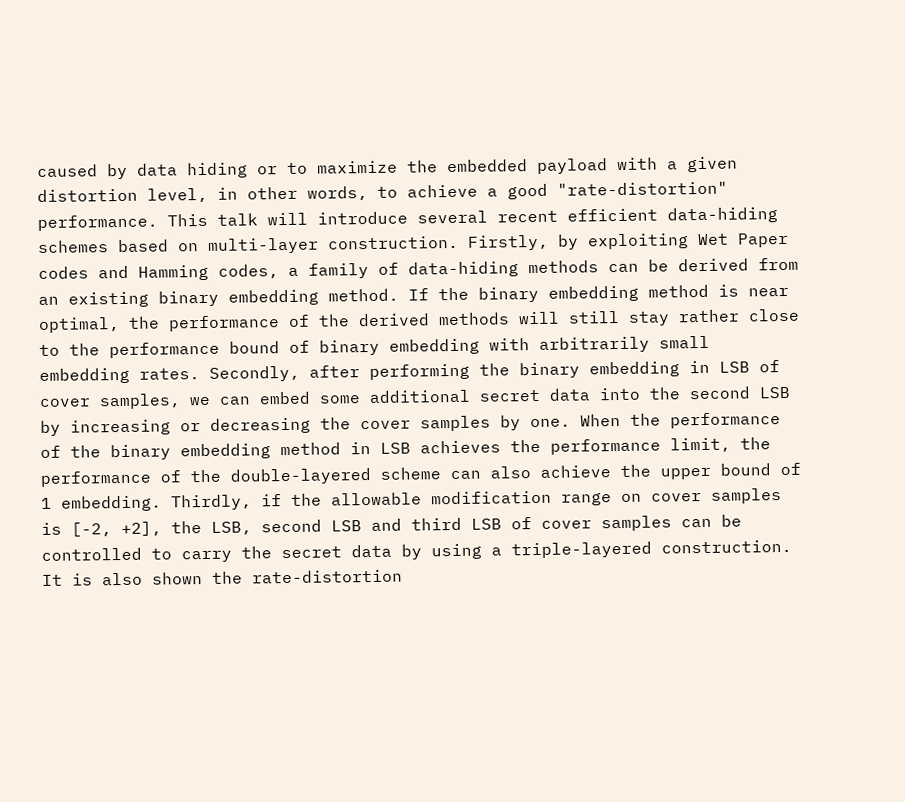caused by data hiding or to maximize the embedded payload with a given distortion level, in other words, to achieve a good "rate-distortion" performance. This talk will introduce several recent efficient data-hiding schemes based on multi-layer construction. Firstly, by exploiting Wet Paper codes and Hamming codes, a family of data-hiding methods can be derived from an existing binary embedding method. If the binary embedding method is near optimal, the performance of the derived methods will still stay rather close to the performance bound of binary embedding with arbitrarily small embedding rates. Secondly, after performing the binary embedding in LSB of cover samples, we can embed some additional secret data into the second LSB by increasing or decreasing the cover samples by one. When the performance of the binary embedding method in LSB achieves the performance limit, the performance of the double-layered scheme can also achieve the upper bound of 1 embedding. Thirdly, if the allowable modification range on cover samples is [-2, +2], the LSB, second LSB and third LSB of cover samples can be controlled to carry the secret data by using a triple-layered construction. It is also shown the rate-distortion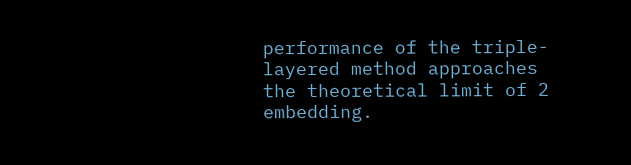performance of the triple-layered method approaches the theoretical limit of 2 embedding.